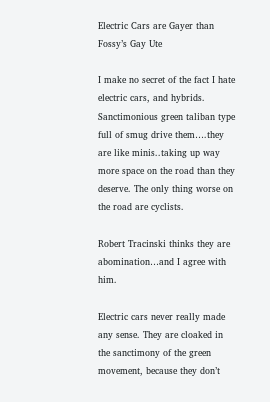Electric Cars are Gayer than Fossy’s Gay Ute

I make no secret of the fact I hate electric cars, and hybrids. Sanctimonious green taliban type full of smug drive them….they are like minis..taking up way more space on the road than they deserve. The only thing worse on the road are cyclists.

Robert Tracinski thinks they are abomination…and I agree with him.

Electric cars never really made any sense. They are cloaked in the sanctimony of the green movement, because they don’t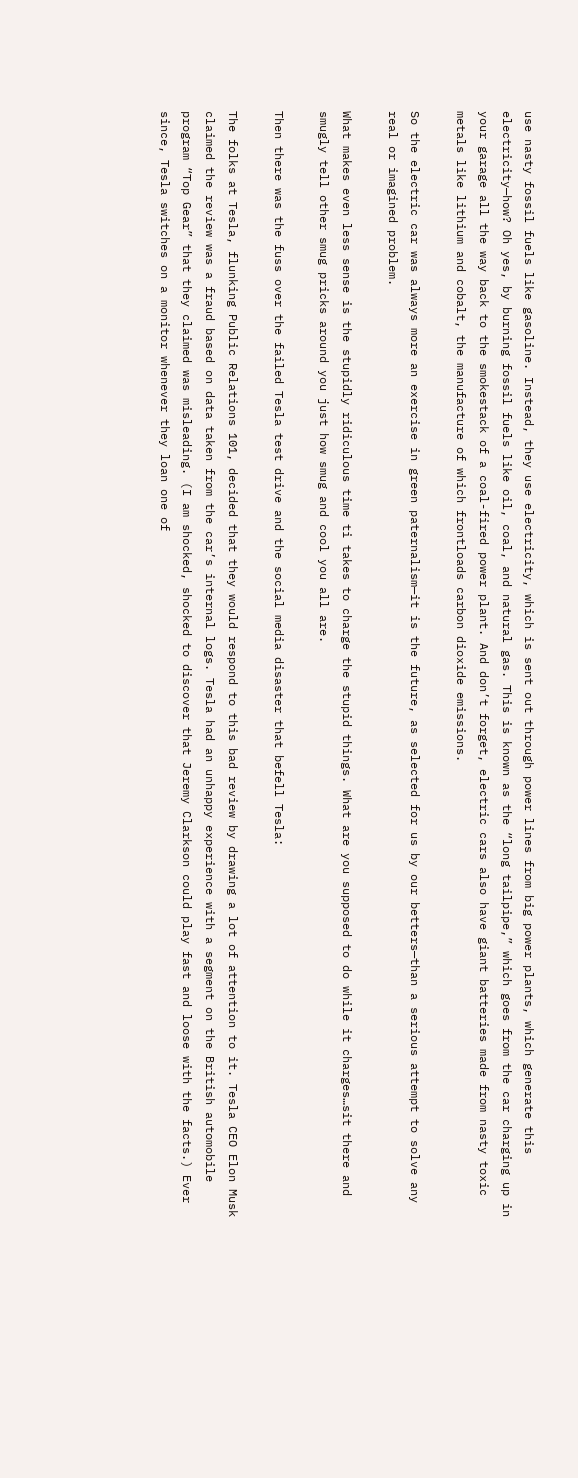use nasty fossil fuels like gasoline. Instead, they use electricity, which is sent out through power lines from big power plants, which generate this electricity—how? Oh yes, by burning fossil fuels like oil, coal, and natural gas. This is known as the “long tailpipe,” which goes from the car charging up in your garage all the way back to the smokestack of a coal-fired power plant. And don’t forget, electric cars also have giant batteries made from nasty toxic metals like lithium and cobalt, the manufacture of which frontloads carbon dioxide emissions.

So the electric car was always more an exercise in green paternalism—it is the future, as selected for us by our betters—than a serious attempt to solve any real or imagined problem.

What makes even less sense is the stupidly ridiculous time ti takes to charge the stupid things. What are you supposed to do while it charges…sit there and smugly tell other smug pricks around you just how smug and cool you all are.

Then there was the fuss over the failed Tesla test drive and the social media disaster that befell Tesla:

The folks at Tesla, flunking Public Relations 101, decided that they would respond to this bad review by drawing a lot of attention to it. Tesla CEO Elon Musk claimed the review was a fraud based on data taken from the car’s internal logs. Tesla had an unhappy experience with a segment on the British automobile program “Top Gear” that they claimed was misleading. (I am shocked, shocked to discover that Jeremy Clarkson could play fast and loose with the facts.) Ever since, Tesla switches on a monitor whenever they loan one of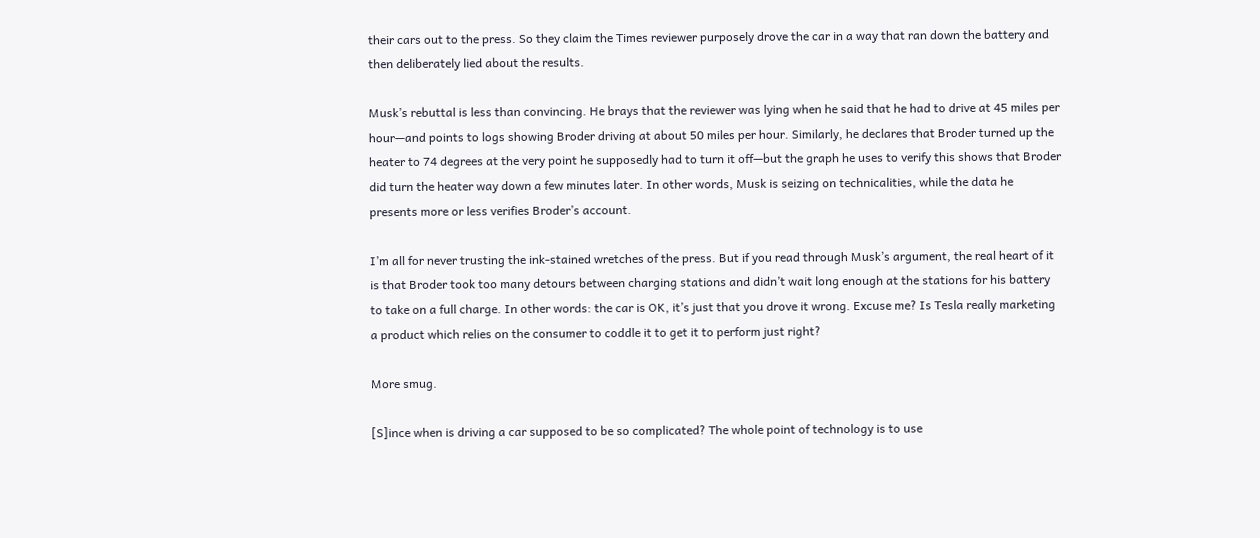their cars out to the press. So they claim the Times reviewer purposely drove the car in a way that ran down the battery and then deliberately lied about the results.

Musk’s rebuttal is less than convincing. He brays that the reviewer was lying when he said that he had to drive at 45 miles per hour—and points to logs showing Broder driving at about 50 miles per hour. Similarly, he declares that Broder turned up the heater to 74 degrees at the very point he supposedly had to turn it off—but the graph he uses to verify this shows that Broder did turn the heater way down a few minutes later. In other words, Musk is seizing on technicalities, while the data he presents more or less verifies Broder’s account.

I’m all for never trusting the ink-stained wretches of the press. But if you read through Musk’s argument, the real heart of it is that Broder took too many detours between charging stations and didn’t wait long enough at the stations for his battery to take on a full charge. In other words: the car is OK, it’s just that you drove it wrong. Excuse me? Is Tesla really marketing a product which relies on the consumer to coddle it to get it to perform just right?

More smug.

[S]ince when is driving a car supposed to be so complicated? The whole point of technology is to use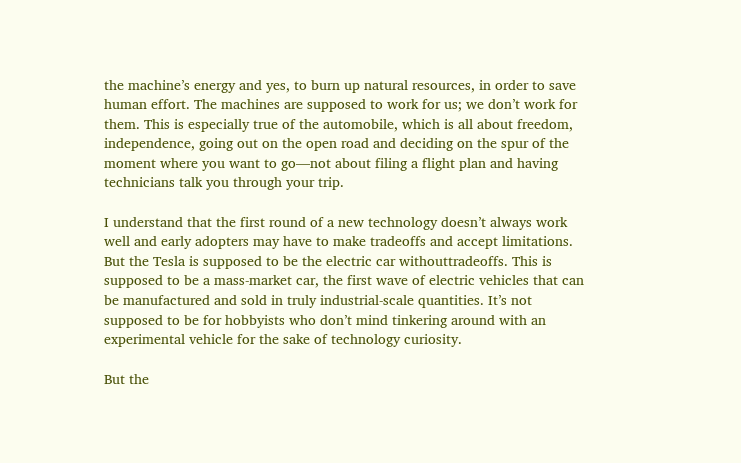the machine’s energy and yes, to burn up natural resources, in order to save human effort. The machines are supposed to work for us; we don’t work for them. This is especially true of the automobile, which is all about freedom, independence, going out on the open road and deciding on the spur of the moment where you want to go—not about filing a flight plan and having technicians talk you through your trip.

I understand that the first round of a new technology doesn’t always work well and early adopters may have to make tradeoffs and accept limitations. But the Tesla is supposed to be the electric car withouttradeoffs. This is supposed to be a mass-market car, the first wave of electric vehicles that can be manufactured and sold in truly industrial-scale quantities. It’s not supposed to be for hobbyists who don’t mind tinkering around with an experimental vehicle for the sake of technology curiosity.

But the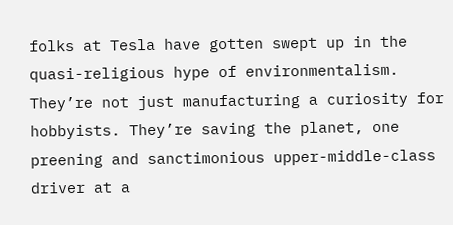folks at Tesla have gotten swept up in the quasi-religious hype of environmentalism. They’re not just manufacturing a curiosity for hobbyists. They’re saving the planet, one preening and sanctimonious upper-middle-class driver at a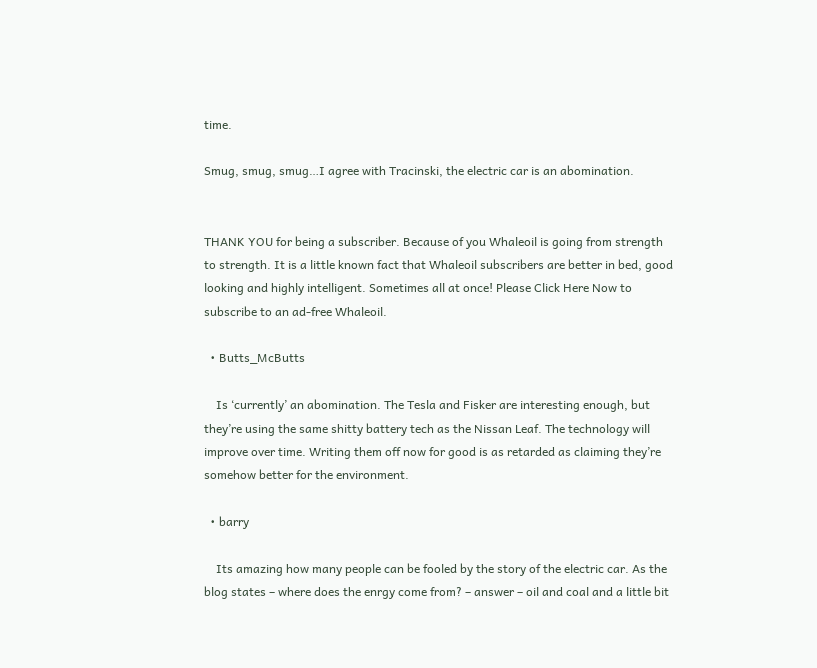time.

Smug, smug, smug…I agree with Tracinski, the electric car is an abomination.


THANK YOU for being a subscriber. Because of you Whaleoil is going from strength to strength. It is a little known fact that Whaleoil subscribers are better in bed, good looking and highly intelligent. Sometimes all at once! Please Click Here Now to subscribe to an ad-free Whaleoil.

  • Butts_McButts

    Is ‘currently’ an abomination. The Tesla and Fisker are interesting enough, but they’re using the same shitty battery tech as the Nissan Leaf. The technology will improve over time. Writing them off now for good is as retarded as claiming they’re somehow better for the environment.

  • barry

    Its amazing how many people can be fooled by the story of the electric car. As the blog states – where does the enrgy come from? – answer – oil and coal and a little bit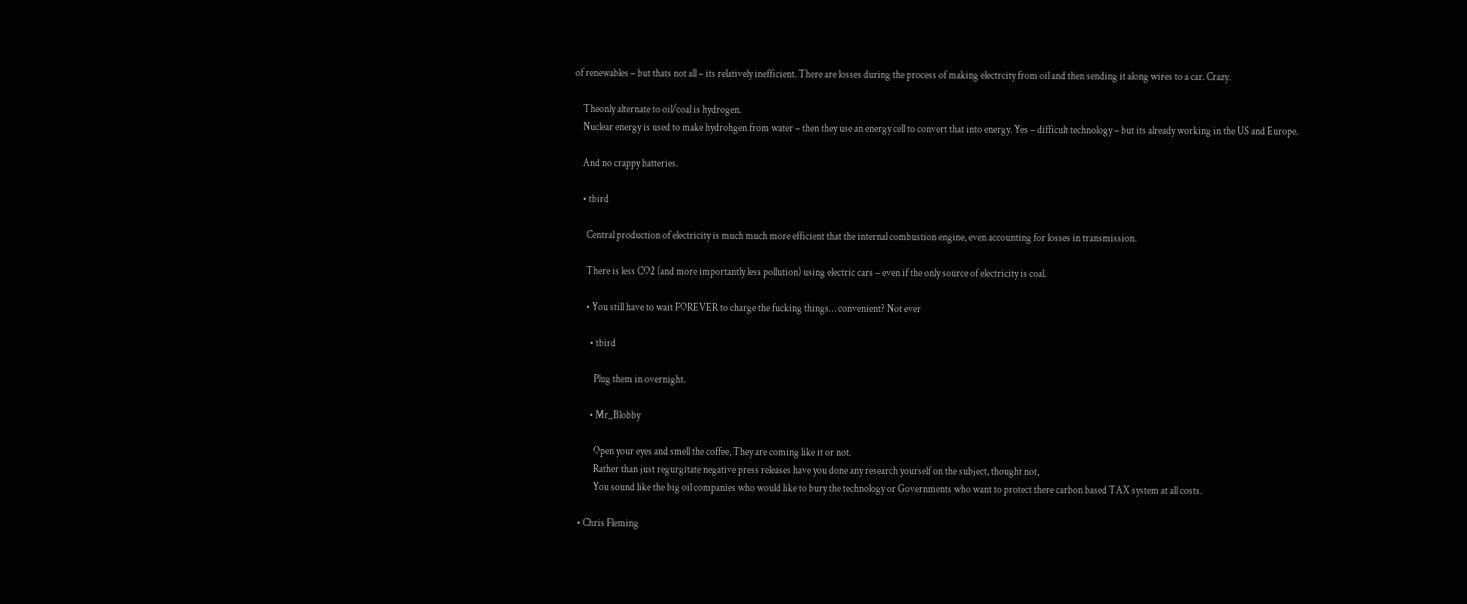of renewables – but thats not all – its relatively inefficient. There are losses during the process of making electrcity from oil and then sending it along wires to a car. Crazy.

    Theonly alternate to oil/coal is hydrogen.
    Nuclear energy is used to make hydrohgen from water – then they use an energy cell to convert that into energy. Yes – difficult technology – but its already working in the US and Europe.

    And no crappy batteries.

    • tbird

      Central production of electricity is much much more efficient that the internal combustion engine, even accounting for losses in transmission.

      There is less CO2 (and more importantly less pollution) using electric cars – even if the only source of electricity is coal.

      • You still have to wait FOREVER to charge the fucking things… convenient? Not ever

        • tbird

          Plug them in overnight.

        • Mr_Blobby

          Open your eyes and smell the coffee, They are coming like it or not.
          Rather than just regurgitate negative press releases have you done any research yourself on the subject, thought not,
          You sound like the big oil companies who would like to bury the technology or Governments who want to protect there carbon based TAX system at all costs.

  • Chris Fleming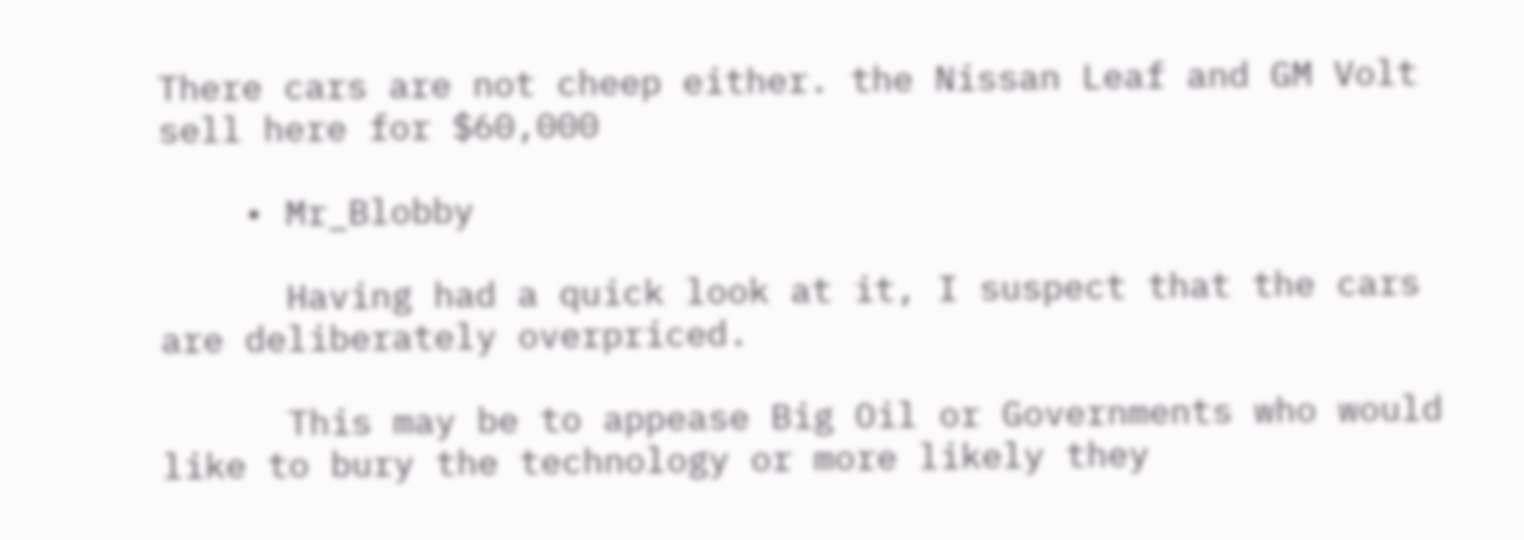There cars are not cheep either. the Nissan Leaf and GM Volt sell here for $60,000

    • Mr_Blobby

      Having had a quick look at it, I suspect that the cars are deliberately overpriced.

      This may be to appease Big Oil or Governments who would like to bury the technology or more likely they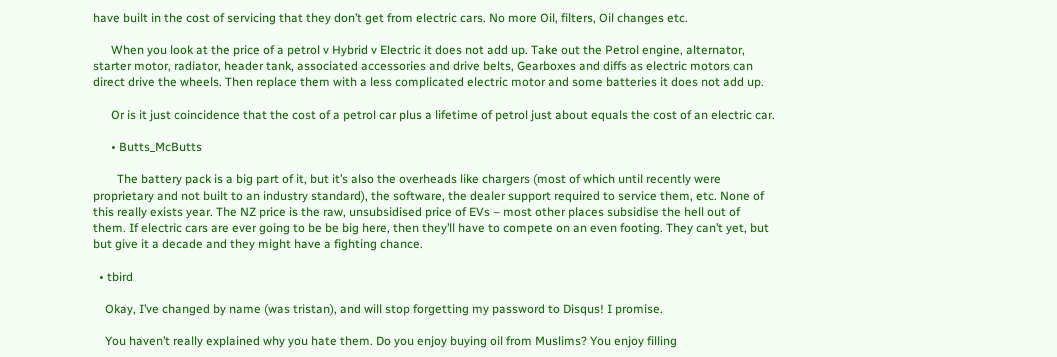have built in the cost of servicing that they don’t get from electric cars. No more Oil, filters, Oil changes etc.

      When you look at the price of a petrol v Hybrid v Electric it does not add up. Take out the Petrol engine, alternator, starter motor, radiator, header tank, associated accessories and drive belts, Gearboxes and diffs as electric motors can direct drive the wheels. Then replace them with a less complicated electric motor and some batteries it does not add up.

      Or is it just coincidence that the cost of a petrol car plus a lifetime of petrol just about equals the cost of an electric car.

      • Butts_McButts

        The battery pack is a big part of it, but it’s also the overheads like chargers (most of which until recently were proprietary and not built to an industry standard), the software, the dealer support required to service them, etc. None of this really exists year. The NZ price is the raw, unsubsidised price of EVs – most other places subsidise the hell out of them. If electric cars are ever going to be be big here, then they’ll have to compete on an even footing. They can’t yet, but but give it a decade and they might have a fighting chance.

  • tbird

    Okay, I’ve changed by name (was tristan), and will stop forgetting my password to Disqus! I promise.

    You haven’t really explained why you hate them. Do you enjoy buying oil from Muslims? You enjoy filling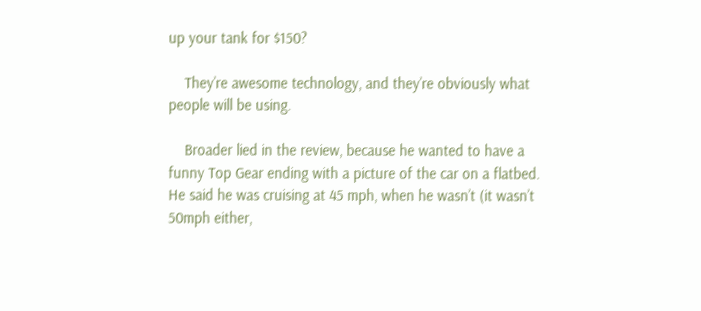up your tank for $150?

    They’re awesome technology, and they’re obviously what people will be using.

    Broader lied in the review, because he wanted to have a funny Top Gear ending with a picture of the car on a flatbed. He said he was cruising at 45 mph, when he wasn’t (it wasn’t 50mph either,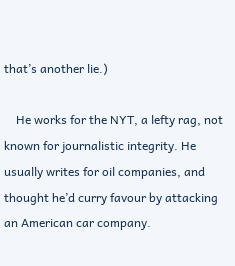that’s another lie.)

    He works for the NYT, a lefty rag, not known for journalistic integrity. He usually writes for oil companies, and thought he’d curry favour by attacking an American car company.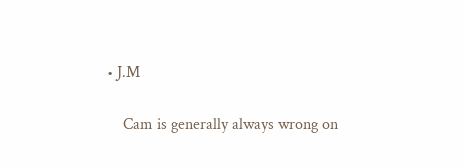• J.M

    Cam is generally always wrong on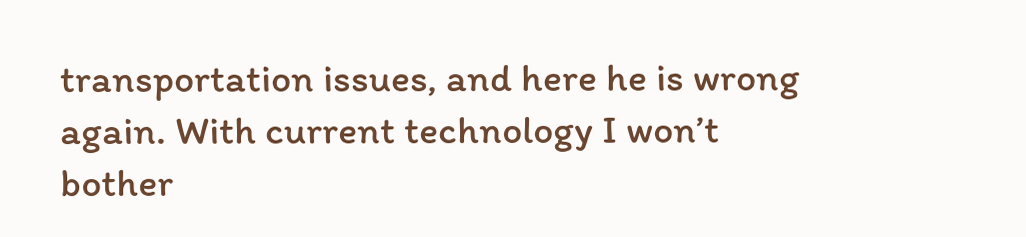transportation issues, and here he is wrong again. With current technology I won’t bother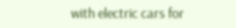with electric cars for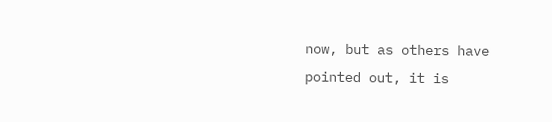now, but as others have pointed out, it is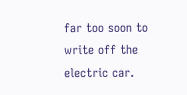far too soon to write off the electric car.